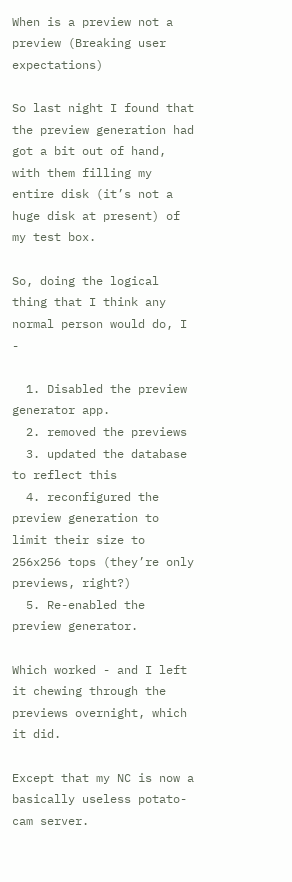When is a preview not a preview (Breaking user expectations)

So last night I found that the preview generation had got a bit out of hand, with them filling my entire disk (it’s not a huge disk at present) of my test box.

So, doing the logical thing that I think any normal person would do, I -

  1. Disabled the preview generator app.
  2. removed the previews
  3. updated the database to reflect this
  4. reconfigured the preview generation to limit their size to 256x256 tops (they’re only previews, right?)
  5. Re-enabled the preview generator.

Which worked - and I left it chewing through the previews overnight, which it did.

Except that my NC is now a basically useless potato-cam server.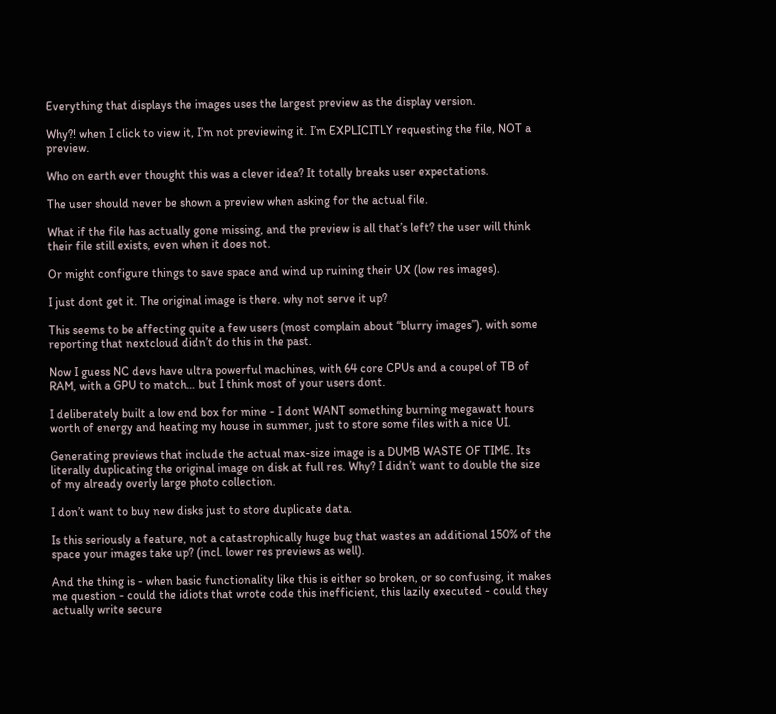Everything that displays the images uses the largest preview as the display version.

Why?! when I click to view it, I’m not previewing it. I’m EXPLICITLY requesting the file, NOT a preview.

Who on earth ever thought this was a clever idea? It totally breaks user expectations.

The user should never be shown a preview when asking for the actual file.

What if the file has actually gone missing, and the preview is all that’s left? the user will think their file still exists, even when it does not.

Or might configure things to save space and wind up ruining their UX (low res images).

I just dont get it. The original image is there. why not serve it up?

This seems to be affecting quite a few users (most complain about “blurry images”), with some reporting that nextcloud didn’t do this in the past.

Now I guess NC devs have ultra powerful machines, with 64 core CPUs and a coupel of TB of RAM, with a GPU to match… but I think most of your users dont.

I deliberately built a low end box for mine - I dont WANT something burning megawatt hours worth of energy and heating my house in summer, just to store some files with a nice UI.

Generating previews that include the actual max-size image is a DUMB WASTE OF TIME. Its literally duplicating the original image on disk at full res. Why? I didn’t want to double the size of my already overly large photo collection.

I don’t want to buy new disks just to store duplicate data.

Is this seriously a feature, not a catastrophically huge bug that wastes an additional 150% of the space your images take up? (incl. lower res previews as well).

And the thing is - when basic functionality like this is either so broken, or so confusing, it makes me question - could the idiots that wrote code this inefficient, this lazily executed - could they actually write secure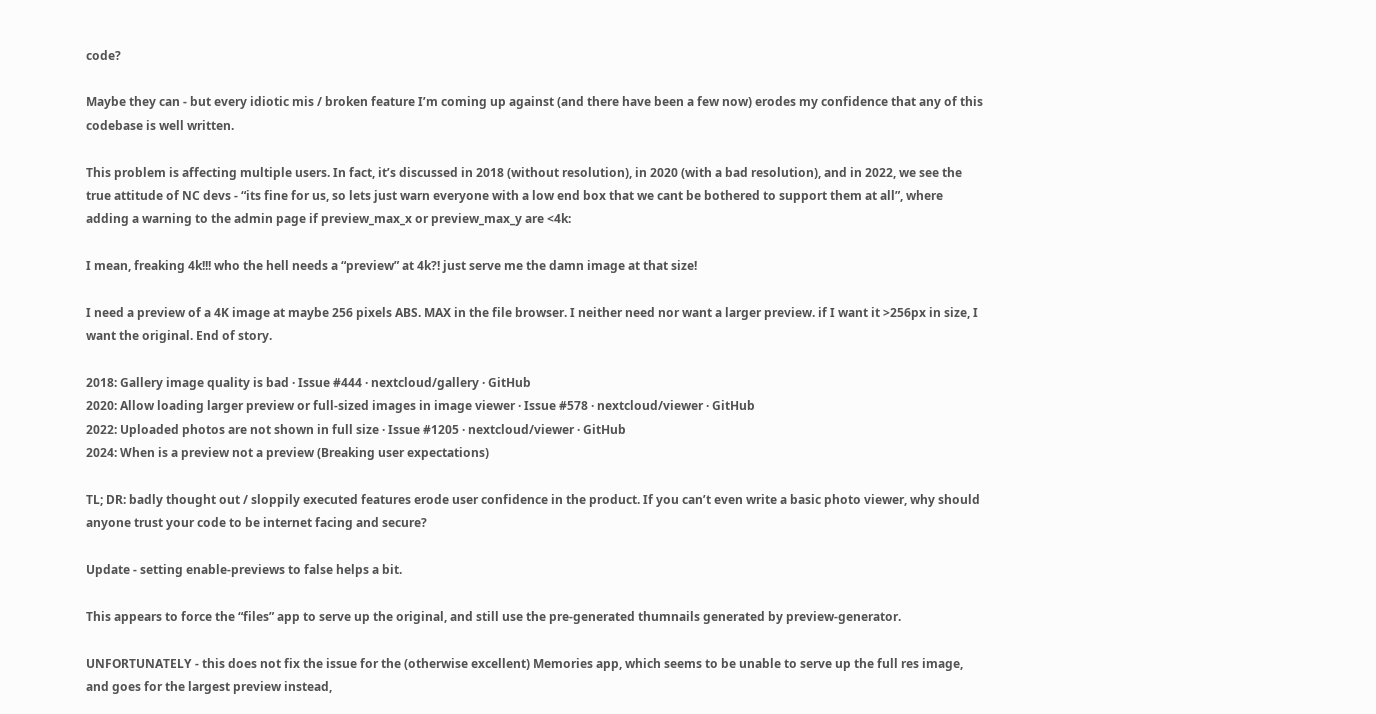code?

Maybe they can - but every idiotic mis / broken feature I’m coming up against (and there have been a few now) erodes my confidence that any of this codebase is well written.

This problem is affecting multiple users. In fact, it’s discussed in 2018 (without resolution), in 2020 (with a bad resolution), and in 2022, we see the true attitude of NC devs - “its fine for us, so lets just warn everyone with a low end box that we cant be bothered to support them at all”, where adding a warning to the admin page if preview_max_x or preview_max_y are <4k:

I mean, freaking 4k!!! who the hell needs a “preview” at 4k?! just serve me the damn image at that size!

I need a preview of a 4K image at maybe 256 pixels ABS. MAX in the file browser. I neither need nor want a larger preview. if I want it >256px in size, I want the original. End of story.

2018: Gallery image quality is bad · Issue #444 · nextcloud/gallery · GitHub
2020: Allow loading larger preview or full-sized images in image viewer · Issue #578 · nextcloud/viewer · GitHub
2022: Uploaded photos are not shown in full size · Issue #1205 · nextcloud/viewer · GitHub
2024: When is a preview not a preview (Breaking user expectations)

TL; DR: badly thought out / sloppily executed features erode user confidence in the product. If you can’t even write a basic photo viewer, why should anyone trust your code to be internet facing and secure?

Update - setting enable-previews to false helps a bit.

This appears to force the “files” app to serve up the original, and still use the pre-generated thumnails generated by preview-generator.

UNFORTUNATELY - this does not fix the issue for the (otherwise excellent) Memories app, which seems to be unable to serve up the full res image, and goes for the largest preview instead,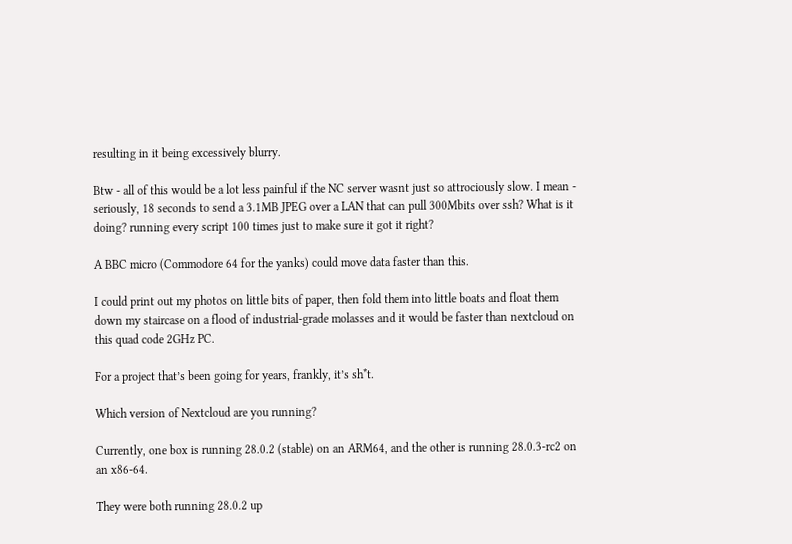resulting in it being excessively blurry.

Btw - all of this would be a lot less painful if the NC server wasnt just so attrociously slow. I mean - seriously, 18 seconds to send a 3.1MB JPEG over a LAN that can pull 300Mbits over ssh? What is it doing? running every script 100 times just to make sure it got it right?

A BBC micro (Commodore 64 for the yanks) could move data faster than this.

I could print out my photos on little bits of paper, then fold them into little boats and float them down my staircase on a flood of industrial-grade molasses and it would be faster than nextcloud on this quad code 2GHz PC.

For a project that’s been going for years, frankly, it’s sh*t.

Which version of Nextcloud are you running?

Currently, one box is running 28.0.2 (stable) on an ARM64, and the other is running 28.0.3-rc2 on an x86-64.

They were both running 28.0.2 up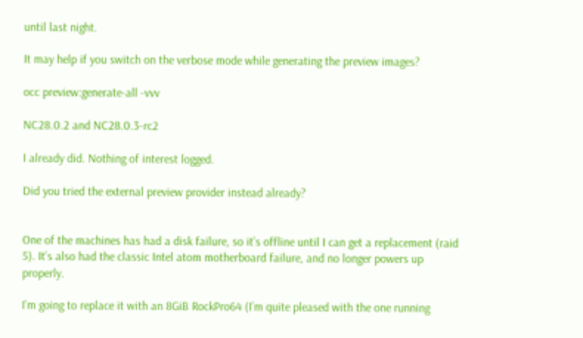until last night.

It may help if you switch on the verbose mode while generating the preview images?

occ preview:generate-all -vvv

NC28.0.2 and NC28.0.3-rc2

I already did. Nothing of interest logged.

Did you tried the external preview provider instead already?


One of the machines has had a disk failure, so it’s offline until I can get a replacement (raid 5). It’s also had the classic Intel atom motherboard failure, and no longer powers up properly.

I’m going to replace it with an 8GiB RockPro64 (I’m quite pleased with the one running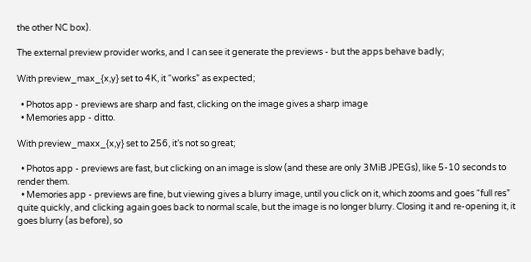the other NC box).

The external preview provider works, and I can see it generate the previews - but the apps behave badly;

With preview_max_{x,y} set to 4K, it “works” as expected;

  • Photos app - previews are sharp and fast, clicking on the image gives a sharp image
  • Memories app - ditto.

With preview_maxx_{x,y} set to 256, it’s not so great;

  • Photos app - previews are fast, but clicking on an image is slow (and these are only 3MiB JPEGs), like 5-10 seconds to render them.
  • Memories app - previews are fine, but viewing gives a blurry image, until you click on it, which zooms and goes “full res” quite quickly, and clicking again goes back to normal scale, but the image is no longer blurry. Closing it and re-opening it, it goes blurry (as before), so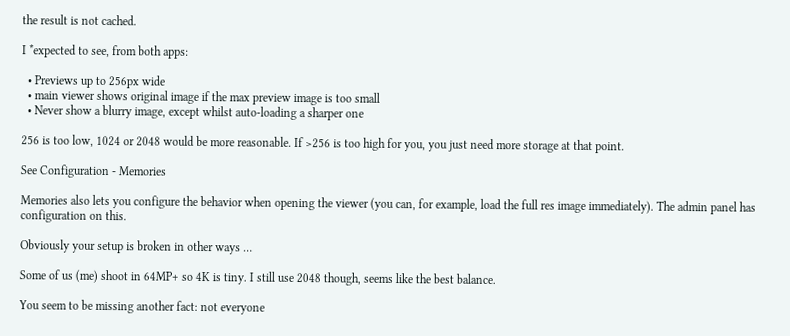the result is not cached.

I *expected to see, from both apps:

  • Previews up to 256px wide
  • main viewer shows original image if the max preview image is too small
  • Never show a blurry image, except whilst auto-loading a sharper one

256 is too low, 1024 or 2048 would be more reasonable. If >256 is too high for you, you just need more storage at that point.

See Configuration - Memories

Memories also lets you configure the behavior when opening the viewer (you can, for example, load the full res image immediately). The admin panel has configuration on this.

Obviously your setup is broken in other ways …

Some of us (me) shoot in 64MP+ so 4K is tiny. I still use 2048 though, seems like the best balance.

You seem to be missing another fact: not everyone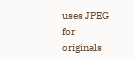uses JPEG for originals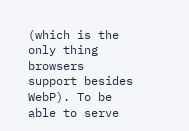(which is the only thing browsers support besides WebP). To be able to serve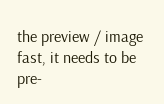the preview / image fast, it needs to be pre-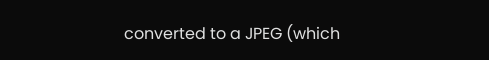converted to a JPEG (which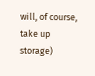will, of course, take up storage)